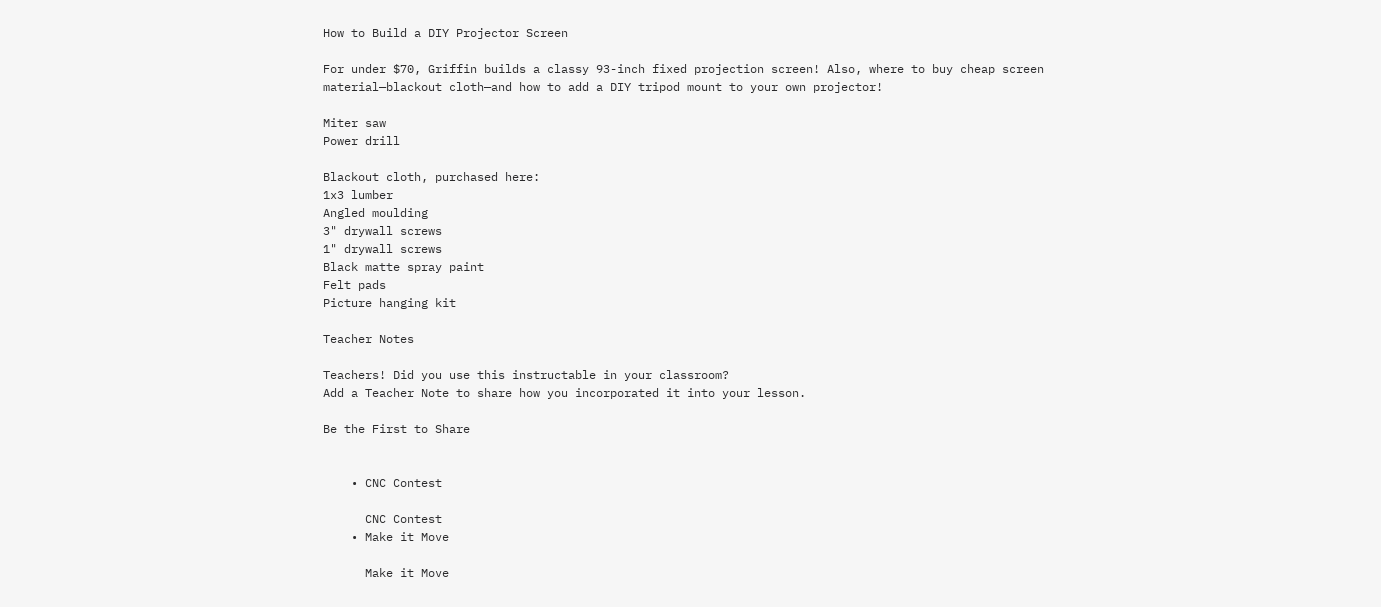How to Build a DIY Projector Screen

For under $70, Griffin builds a classy 93-inch fixed projection screen! Also, where to buy cheap screen material—blackout cloth—and how to add a DIY tripod mount to your own projector!

Miter saw
Power drill

Blackout cloth, purchased here:
1x3 lumber
Angled moulding
3" drywall screws
1" drywall screws
Black matte spray paint
Felt pads
Picture hanging kit

Teacher Notes

Teachers! Did you use this instructable in your classroom?
Add a Teacher Note to share how you incorporated it into your lesson.

Be the First to Share


    • CNC Contest

      CNC Contest
    • Make it Move

      Make it Move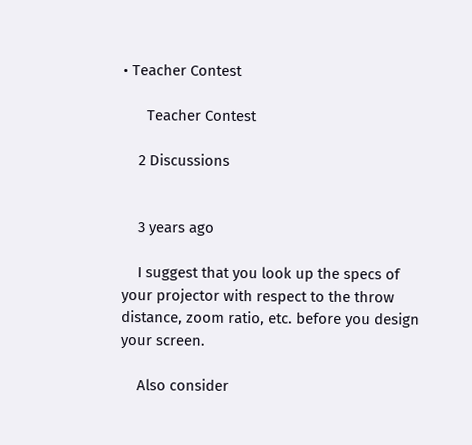• Teacher Contest

      Teacher Contest

    2 Discussions


    3 years ago

    I suggest that you look up the specs of your projector with respect to the throw distance, zoom ratio, etc. before you design your screen.

    Also consider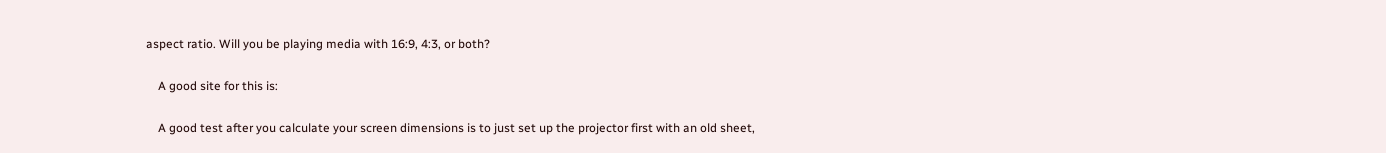aspect ratio. Will you be playing media with 16:9, 4:3, or both?

    A good site for this is:

    A good test after you calculate your screen dimensions is to just set up the projector first with an old sheet,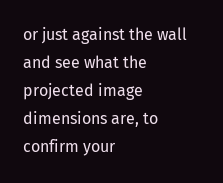or just against the wall and see what the projected image dimensions are, to confirm your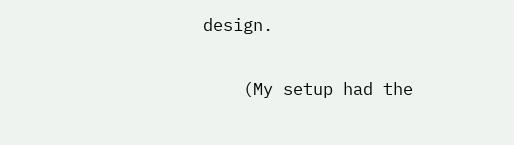design.

    (My setup had the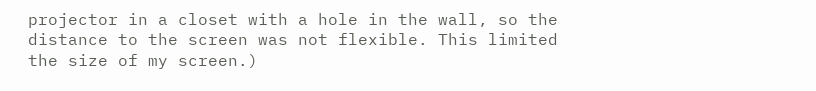projector in a closet with a hole in the wall, so the distance to the screen was not flexible. This limited the size of my screen.)